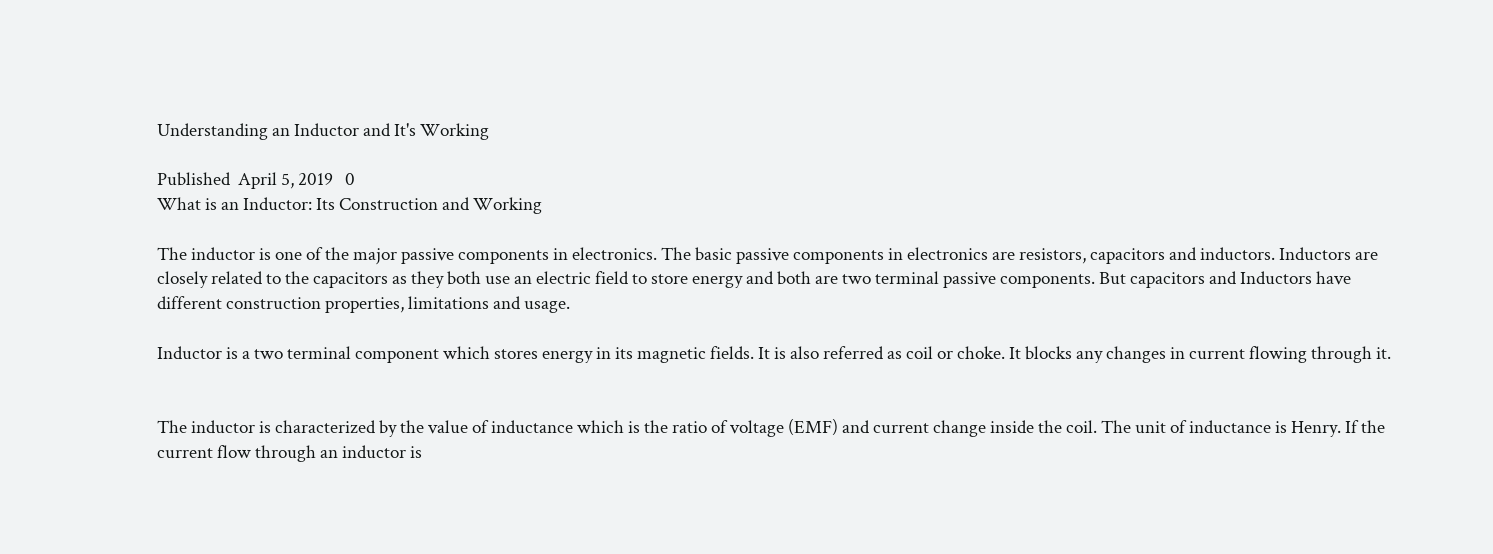Understanding an Inductor and It's Working

Published  April 5, 2019   0
What is an Inductor: Its Construction and Working

The inductor is one of the major passive components in electronics. The basic passive components in electronics are resistors, capacitors and inductors. Inductors are closely related to the capacitors as they both use an electric field to store energy and both are two terminal passive components. But capacitors and Inductors have different construction properties, limitations and usage.

Inductor is a two terminal component which stores energy in its magnetic fields. It is also referred as coil or choke. It blocks any changes in current flowing through it.


The inductor is characterized by the value of inductance which is the ratio of voltage (EMF) and current change inside the coil. The unit of inductance is Henry. If the current flow through an inductor is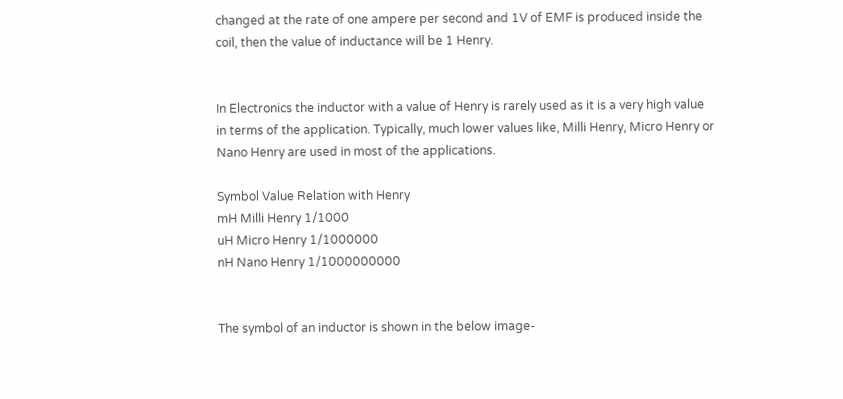changed at the rate of one ampere per second and 1V of EMF is produced inside the coil, then the value of inductance will be 1 Henry.


In Electronics the inductor with a value of Henry is rarely used as it is a very high value in terms of the application. Typically, much lower values like, Milli Henry, Micro Henry or Nano Henry are used in most of the applications.

Symbol Value Relation with Henry
mH Milli Henry 1/1000
uH Micro Henry 1/1000000
nH Nano Henry 1/1000000000


The symbol of an inductor is shown in the below image-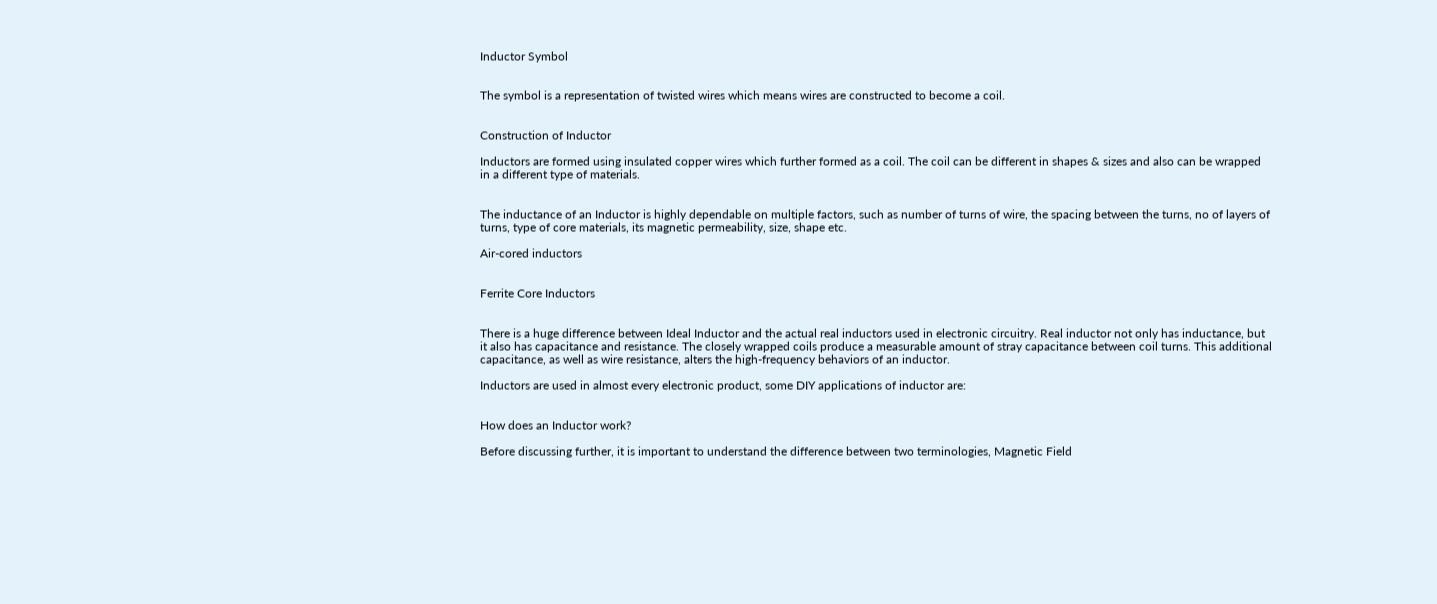Inductor Symbol


The symbol is a representation of twisted wires which means wires are constructed to become a coil.


Construction of Inductor

Inductors are formed using insulated copper wires which further formed as a coil. The coil can be different in shapes & sizes and also can be wrapped in a different type of materials.


The inductance of an Inductor is highly dependable on multiple factors, such as number of turns of wire, the spacing between the turns, no of layers of turns, type of core materials, its magnetic permeability, size, shape etc.

Air-cored inductors


Ferrite Core Inductors


There is a huge difference between Ideal Inductor and the actual real inductors used in electronic circuitry. Real inductor not only has inductance, but it also has capacitance and resistance. The closely wrapped coils produce a measurable amount of stray capacitance between coil turns. This additional capacitance, as well as wire resistance, alters the high-frequency behaviors of an inductor.

Inductors are used in almost every electronic product, some DIY applications of inductor are:


How does an Inductor work?

Before discussing further, it is important to understand the difference between two terminologies, Magnetic Field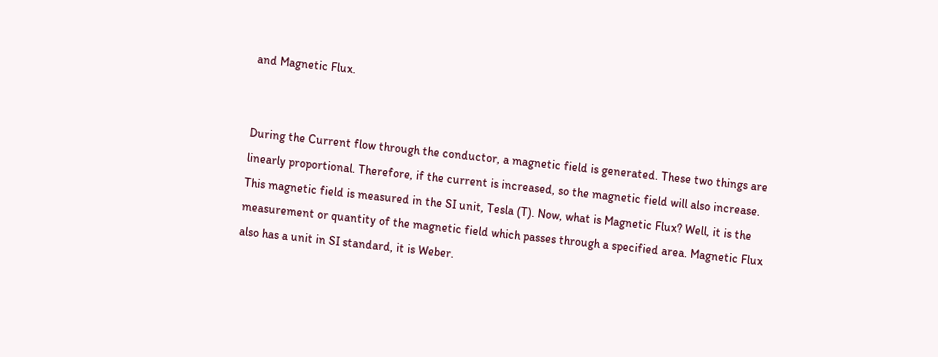and Magnetic Flux.


During the Current flow through the conductor, a magnetic field is generated. These two things are linearly proportional. Therefore, if the current is increased, so the magnetic field will also increase. This magnetic field is measured in the SI unit, Tesla (T). Now, what is Magnetic Flux? Well, it is the measurement or quantity of the magnetic field which passes through a specified area. Magnetic Flux also has a unit in SI standard, it is Weber.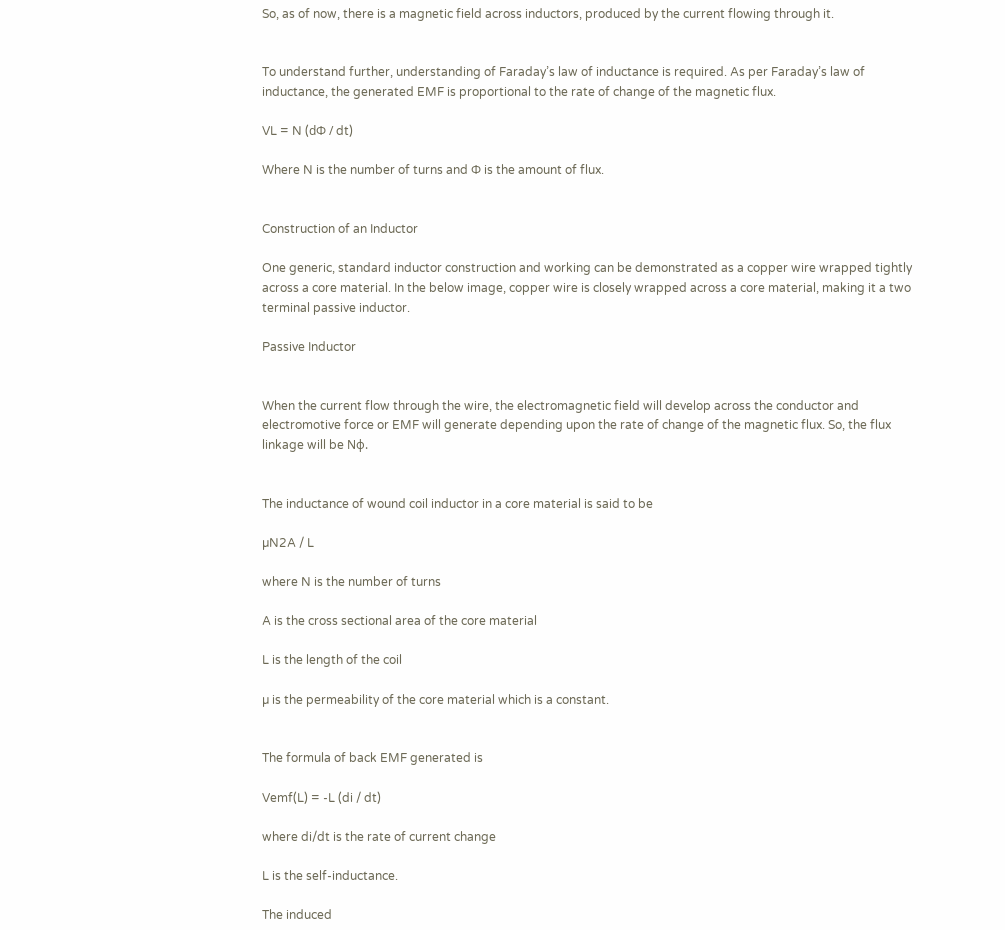So, as of now, there is a magnetic field across inductors, produced by the current flowing through it.


To understand further, understanding of Faraday’s law of inductance is required. As per Faraday’s law of inductance, the generated EMF is proportional to the rate of change of the magnetic flux.

VL = N (dΦ / dt)

Where N is the number of turns and Φ is the amount of flux.


Construction of an Inductor

One generic, standard inductor construction and working can be demonstrated as a copper wire wrapped tightly across a core material. In the below image, copper wire is closely wrapped across a core material, making it a two terminal passive inductor.

Passive Inductor


When the current flow through the wire, the electromagnetic field will develop across the conductor and electromotive force or EMF will generate depending upon the rate of change of the magnetic flux. So, the flux linkage will be Nɸ.


The inductance of wound coil inductor in a core material is said to be

µN2A / L

where N is the number of turns

A is the cross sectional area of the core material

L is the length of the coil

µ is the permeability of the core material which is a constant.


The formula of back EMF generated is

Vemf(L) = -L (di / dt)

where di/dt is the rate of current change

L is the self-inductance.

The induced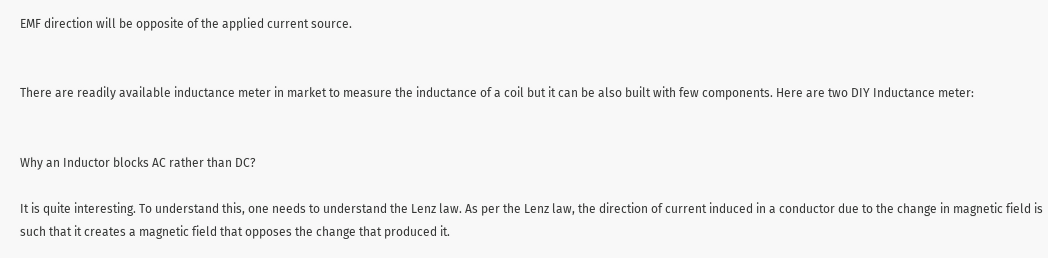EMF direction will be opposite of the applied current source.


There are readily available inductance meter in market to measure the inductance of a coil but it can be also built with few components. Here are two DIY Inductance meter:


Why an Inductor blocks AC rather than DC?

It is quite interesting. To understand this, one needs to understand the Lenz law. As per the Lenz law, the direction of current induced in a conductor due to the change in magnetic field is such that it creates a magnetic field that opposes the change that produced it.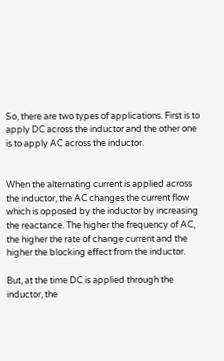So, there are two types of applications. First is to apply DC across the inductor and the other one is to apply AC across the inductor.


When the alternating current is applied across the inductor, the AC changes the current flow which is opposed by the inductor by increasing the reactance. The higher the frequency of AC, the higher the rate of change current and the higher the blocking effect from the inductor.

But, at the time DC is applied through the inductor, the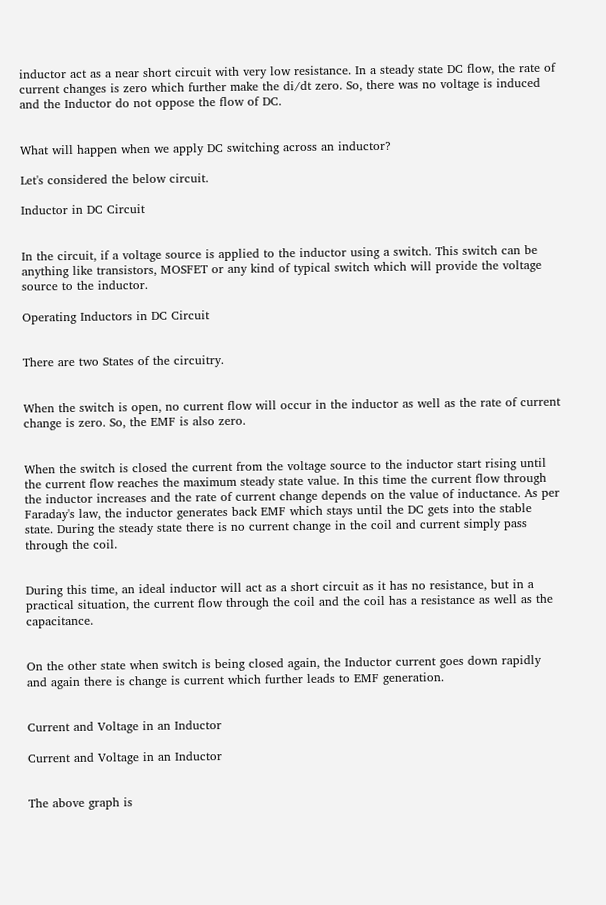inductor act as a near short circuit with very low resistance. In a steady state DC flow, the rate of current changes is zero which further make the di/dt zero. So, there was no voltage is induced and the Inductor do not oppose the flow of DC.


What will happen when we apply DC switching across an inductor?

Let's considered the below circuit.

Inductor in DC Circuit


In the circuit, if a voltage source is applied to the inductor using a switch. This switch can be anything like transistors, MOSFET or any kind of typical switch which will provide the voltage source to the inductor.

Operating Inductors in DC Circuit


There are two States of the circuitry.


When the switch is open, no current flow will occur in the inductor as well as the rate of current change is zero. So, the EMF is also zero.


When the switch is closed the current from the voltage source to the inductor start rising until the current flow reaches the maximum steady state value. In this time the current flow through the inductor increases and the rate of current change depends on the value of inductance. As per Faraday's law, the inductor generates back EMF which stays until the DC gets into the stable state. During the steady state there is no current change in the coil and current simply pass through the coil.


During this time, an ideal inductor will act as a short circuit as it has no resistance, but in a practical situation, the current flow through the coil and the coil has a resistance as well as the capacitance.


On the other state when switch is being closed again, the Inductor current goes down rapidly and again there is change is current which further leads to EMF generation.


Current and Voltage in an Inductor

Current and Voltage in an Inductor


The above graph is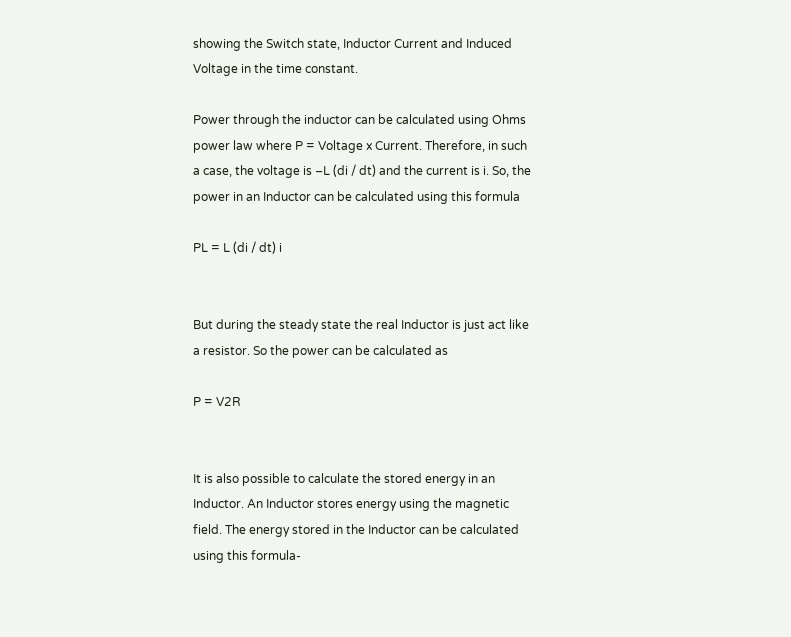showing the Switch state, Inductor Current and Induced Voltage in the time constant.

Power through the inductor can be calculated using Ohms power law where P = Voltage x Current. Therefore, in such a case, the voltage is –L (di / dt) and the current is i. So, the power in an Inductor can be calculated using this formula

PL = L (di / dt) i


But during the steady state the real Inductor is just act like a resistor. So the power can be calculated as

P = V2R


It is also possible to calculate the stored energy in an Inductor. An Inductor stores energy using the magnetic field. The energy stored in the Inductor can be calculated using this formula-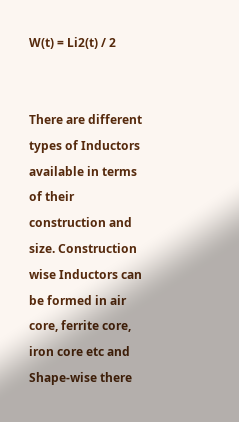W(t) = Li2(t) / 2


There are different types of Inductors available in terms of their construction and size. Construction wise Inductors can be formed in air core, ferrite core, iron core etc and Shape-wise there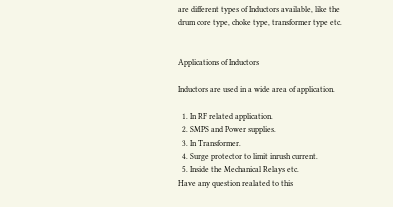are different types of Inductors available, like the drum core type, choke type, transformer type etc.


Applications of Inductors

Inductors are used in a wide area of application.

  1. In RF related application.
  2. SMPS and Power supplies.
  3. In Transformer.
  4. Surge protector to limit inrush current.
  5. Inside the Mechanical Relays etc.
Have any question realated to this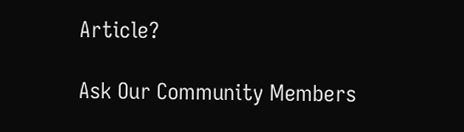Article?

Ask Our Community Members